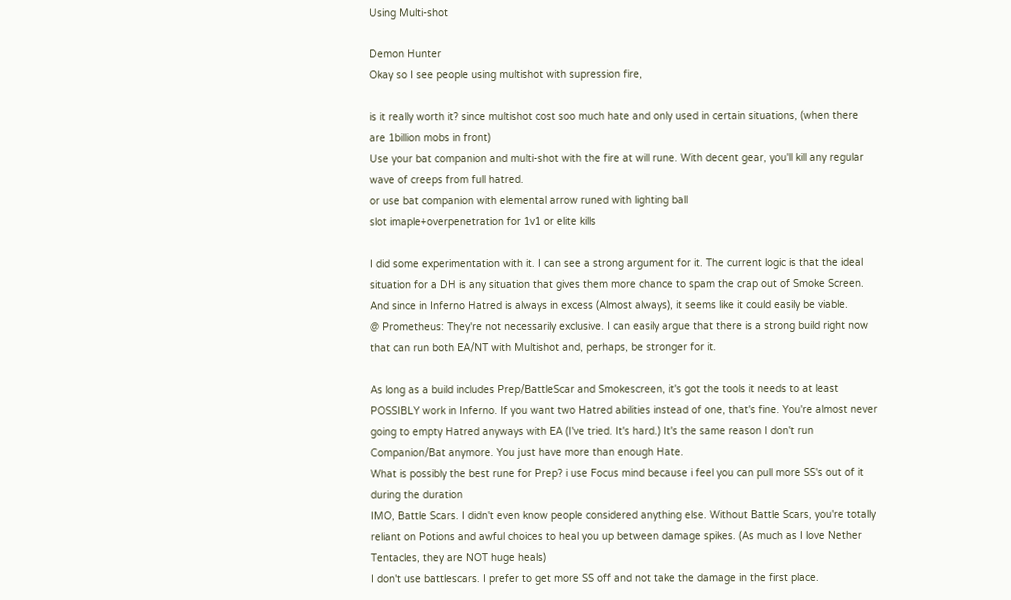Using Multi-shot

Demon Hunter
Okay so I see people using multishot with supression fire,

is it really worth it? since multishot cost soo much hate and only used in certain situations, (when there are 1billion mobs in front)
Use your bat companion and multi-shot with the fire at will rune. With decent gear, you'll kill any regular wave of creeps from full hatred.
or use bat companion with elemental arrow runed with lighting ball
slot imaple+overpenetration for 1v1 or elite kills

I did some experimentation with it. I can see a strong argument for it. The current logic is that the ideal situation for a DH is any situation that gives them more chance to spam the crap out of Smoke Screen. And since in Inferno Hatred is always in excess (Almost always), it seems like it could easily be viable.
@ Prometheus: They're not necessarily exclusive. I can easily argue that there is a strong build right now that can run both EA/NT with Multishot and, perhaps, be stronger for it.

As long as a build includes Prep/BattleScar and Smokescreen, it's got the tools it needs to at least POSSIBLY work in Inferno. If you want two Hatred abilities instead of one, that's fine. You're almost never going to empty Hatred anyways with EA (I've tried. It's hard.) It's the same reason I don't run Companion/Bat anymore. You just have more than enough Hate.
What is possibly the best rune for Prep? i use Focus mind because i feel you can pull more SS's out of it during the duration
IMO, Battle Scars. I didn't even know people considered anything else. Without Battle Scars, you're totally reliant on Potions and awful choices to heal you up between damage spikes. (As much as I love Nether Tentacles, they are NOT huge heals)
I don't use battlescars. I prefer to get more SS off and not take the damage in the first place.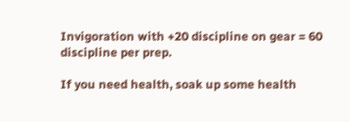Invigoration with +20 discipline on gear = 60 discipline per prep.

If you need health, soak up some health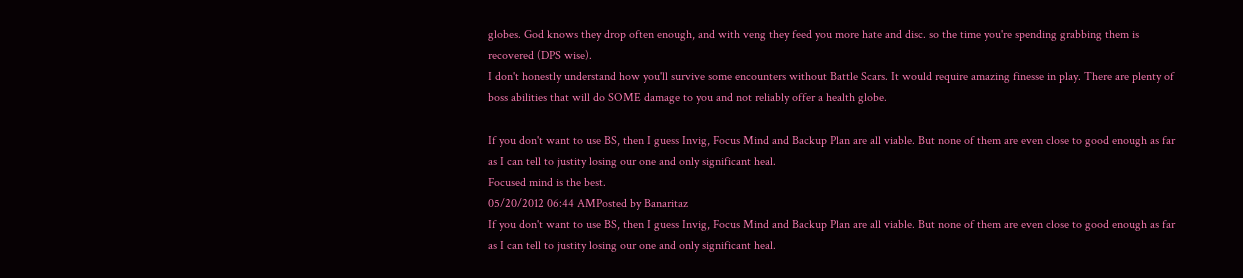globes. God knows they drop often enough, and with veng they feed you more hate and disc. so the time you're spending grabbing them is recovered (DPS wise).
I don't honestly understand how you'll survive some encounters without Battle Scars. It would require amazing finesse in play. There are plenty of boss abilities that will do SOME damage to you and not reliably offer a health globe.

If you don't want to use BS, then I guess Invig, Focus Mind and Backup Plan are all viable. But none of them are even close to good enough as far as I can tell to justity losing our one and only significant heal.
Focused mind is the best.
05/20/2012 06:44 AMPosted by Banaritaz
If you don't want to use BS, then I guess Invig, Focus Mind and Backup Plan are all viable. But none of them are even close to good enough as far as I can tell to justity losing our one and only significant heal.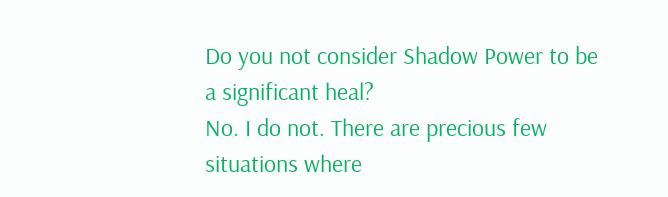Do you not consider Shadow Power to be a significant heal?
No. I do not. There are precious few situations where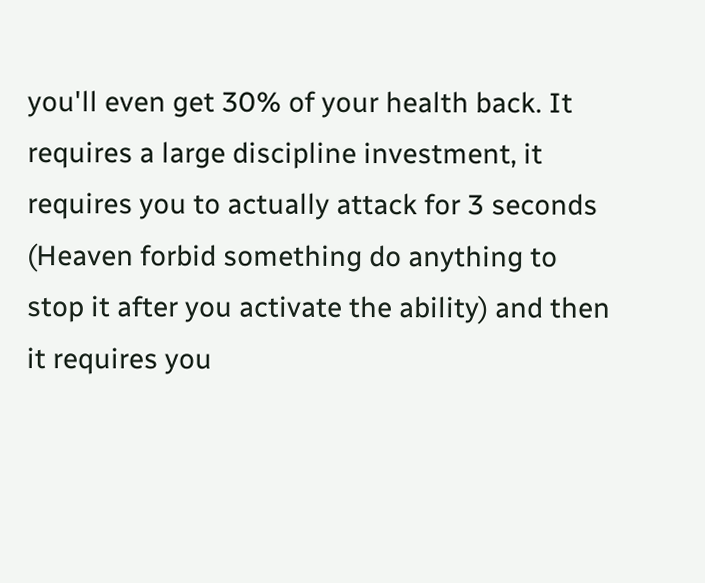you'll even get 30% of your health back. It requires a large discipline investment, it requires you to actually attack for 3 seconds (Heaven forbid something do anything to stop it after you activate the ability) and then it requires you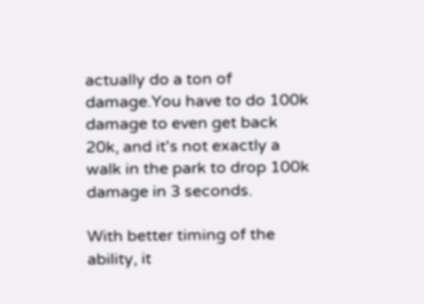actually do a ton of damage.You have to do 100k damage to even get back 20k, and it's not exactly a walk in the park to drop 100k damage in 3 seconds.

With better timing of the ability, it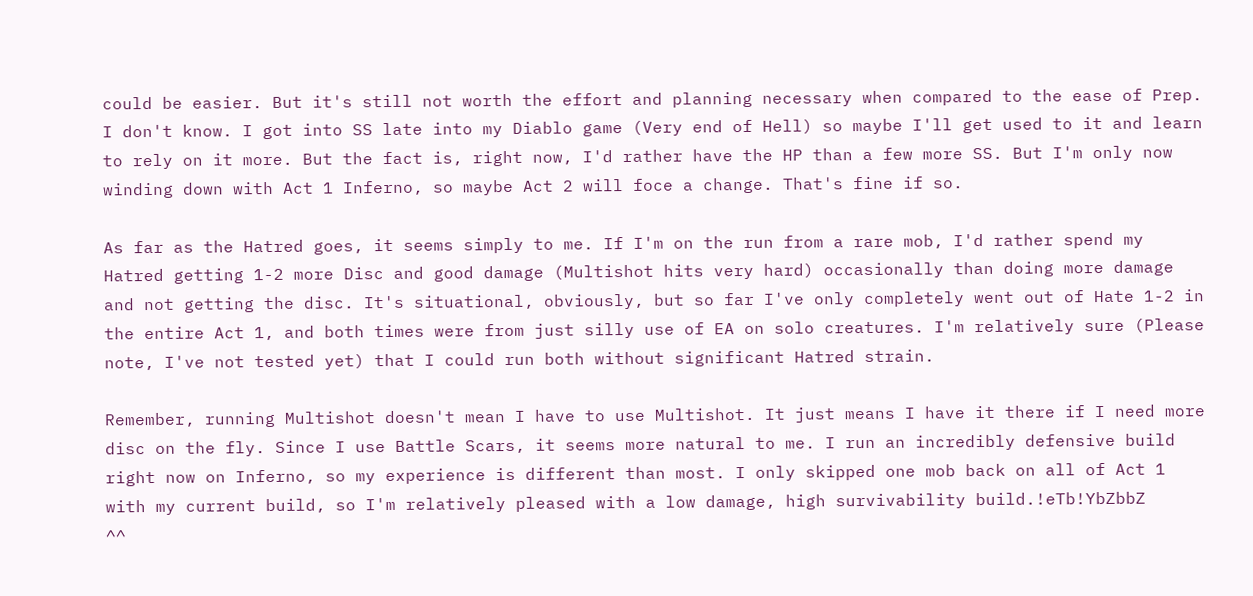could be easier. But it's still not worth the effort and planning necessary when compared to the ease of Prep.
I don't know. I got into SS late into my Diablo game (Very end of Hell) so maybe I'll get used to it and learn to rely on it more. But the fact is, right now, I'd rather have the HP than a few more SS. But I'm only now winding down with Act 1 Inferno, so maybe Act 2 will foce a change. That's fine if so.

As far as the Hatred goes, it seems simply to me. If I'm on the run from a rare mob, I'd rather spend my Hatred getting 1-2 more Disc and good damage (Multishot hits very hard) occasionally than doing more damage and not getting the disc. It's situational, obviously, but so far I've only completely went out of Hate 1-2 in the entire Act 1, and both times were from just silly use of EA on solo creatures. I'm relatively sure (Please note, I've not tested yet) that I could run both without significant Hatred strain.

Remember, running Multishot doesn't mean I have to use Multishot. It just means I have it there if I need more disc on the fly. Since I use Battle Scars, it seems more natural to me. I run an incredibly defensive build right now on Inferno, so my experience is different than most. I only skipped one mob back on all of Act 1 with my current build, so I'm relatively pleased with a low damage, high survivability build.!eTb!YbZbbZ
^^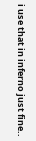i use that in inferno just fine..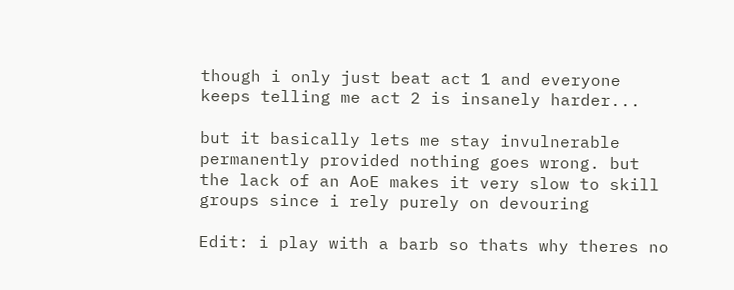though i only just beat act 1 and everyone keeps telling me act 2 is insanely harder...

but it basically lets me stay invulnerable permanently provided nothing goes wrong. but the lack of an AoE makes it very slow to skill groups since i rely purely on devouring

Edit: i play with a barb so thats why theres no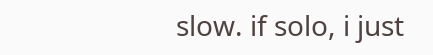slow. if solo, i just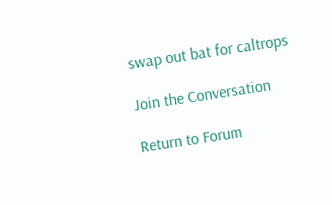swap out bat for caltrops

Join the Conversation

Return to Forum